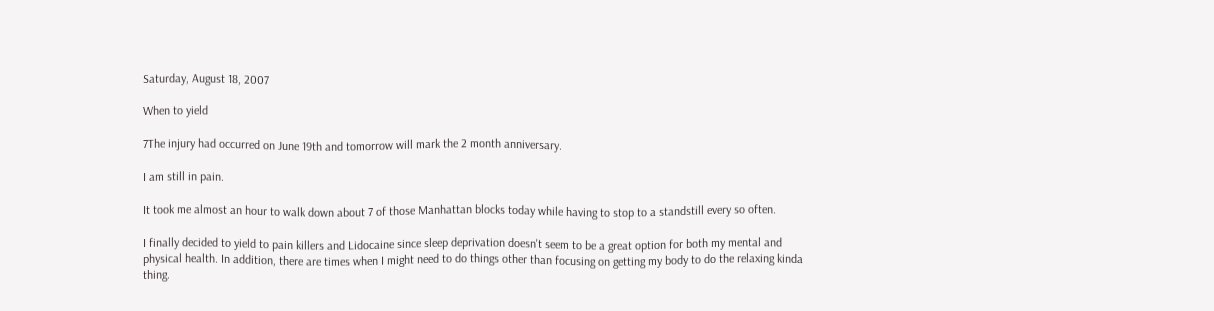Saturday, August 18, 2007

When to yield

7The injury had occurred on June 19th and tomorrow will mark the 2 month anniversary.

I am still in pain.

It took me almost an hour to walk down about 7 of those Manhattan blocks today while having to stop to a standstill every so often.

I finally decided to yield to pain killers and Lidocaine since sleep deprivation doesn't seem to be a great option for both my mental and physical health. In addition, there are times when I might need to do things other than focusing on getting my body to do the relaxing kinda thing.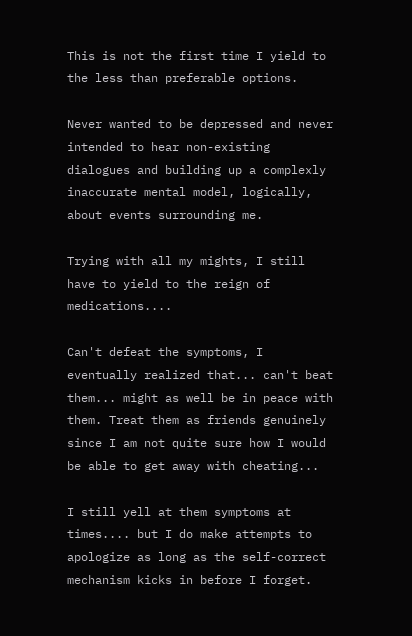This is not the first time I yield to the less than preferable options.

Never wanted to be depressed and never intended to hear non-existing dialogues and building up a complexly inaccurate mental model, logically, about events surrounding me.

Trying with all my mights, I still have to yield to the reign of medications....

Can't defeat the symptoms, I eventually realized that... can't beat them... might as well be in peace with them. Treat them as friends genuinely since I am not quite sure how I would be able to get away with cheating...

I still yell at them symptoms at times.... but I do make attempts to apologize as long as the self-correct mechanism kicks in before I forget.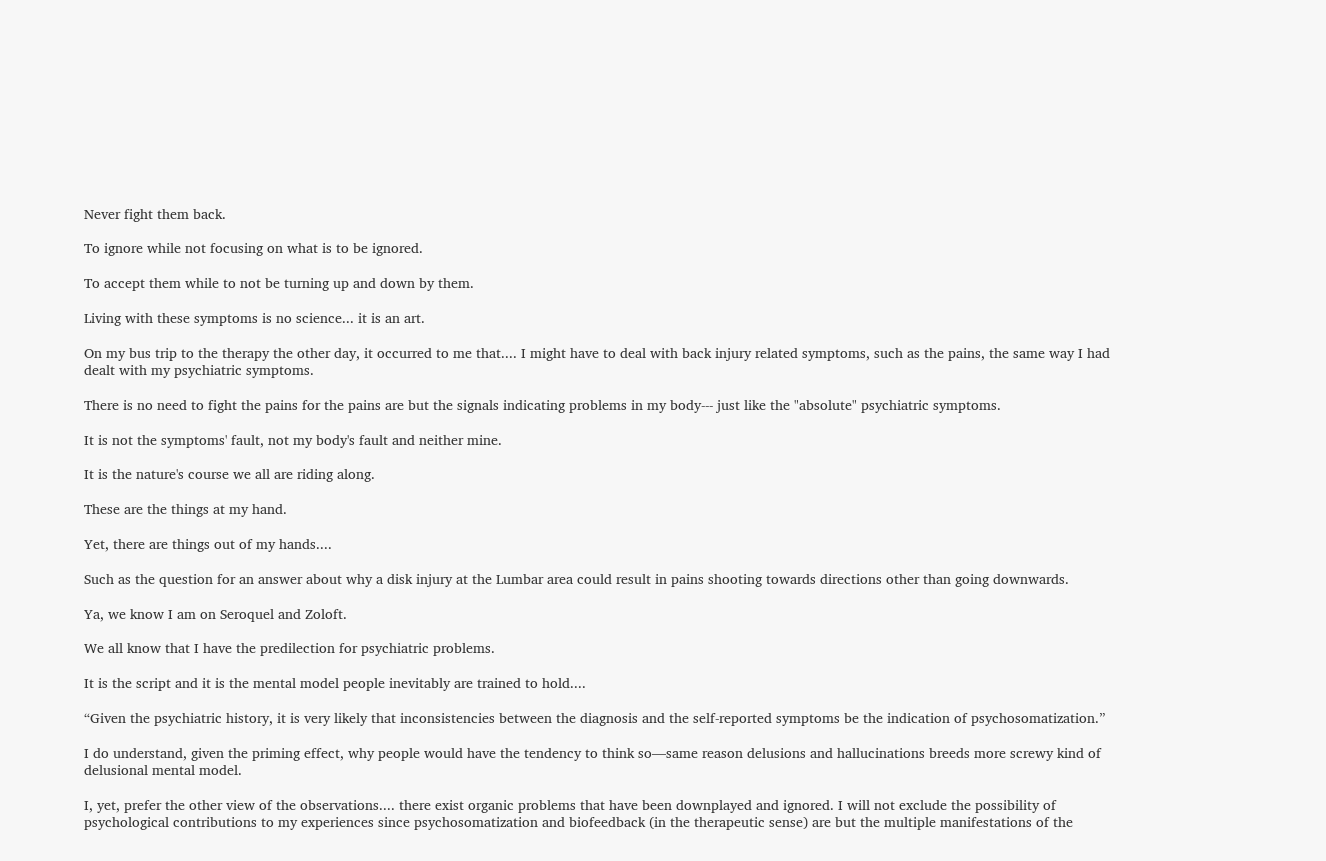Never fight them back.

To ignore while not focusing on what is to be ignored.

To accept them while to not be turning up and down by them.

Living with these symptoms is no science... it is an art.

On my bus trip to the therapy the other day, it occurred to me that.... I might have to deal with back injury related symptoms, such as the pains, the same way I had dealt with my psychiatric symptoms.

There is no need to fight the pains for the pains are but the signals indicating problems in my body--- just like the "absolute" psychiatric symptoms.

It is not the symptoms' fault, not my body's fault and neither mine.

It is the nature's course we all are riding along.

These are the things at my hand.

Yet, there are things out of my hands....

Such as the question for an answer about why a disk injury at the Lumbar area could result in pains shooting towards directions other than going downwards.

Ya, we know I am on Seroquel and Zoloft.

We all know that I have the predilection for psychiatric problems.

It is the script and it is the mental model people inevitably are trained to hold....

“Given the psychiatric history, it is very likely that inconsistencies between the diagnosis and the self-reported symptoms be the indication of psychosomatization.”

I do understand, given the priming effect, why people would have the tendency to think so—same reason delusions and hallucinations breeds more screwy kind of delusional mental model.

I, yet, prefer the other view of the observations.... there exist organic problems that have been downplayed and ignored. I will not exclude the possibility of psychological contributions to my experiences since psychosomatization and biofeedback (in the therapeutic sense) are but the multiple manifestations of the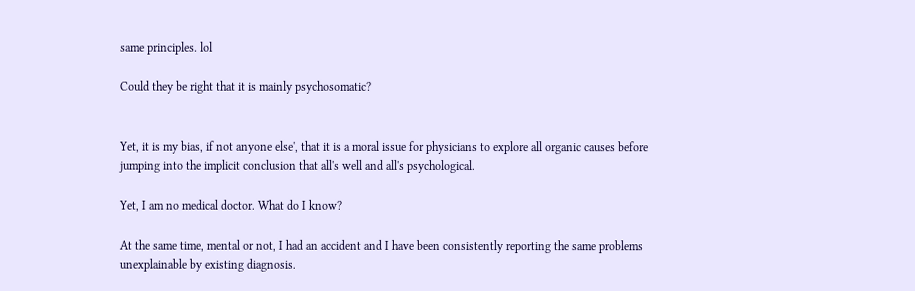same principles. lol

Could they be right that it is mainly psychosomatic?


Yet, it is my bias, if not anyone else', that it is a moral issue for physicians to explore all organic causes before jumping into the implicit conclusion that all's well and all's psychological.

Yet, I am no medical doctor. What do I know?

At the same time, mental or not, I had an accident and I have been consistently reporting the same problems unexplainable by existing diagnosis.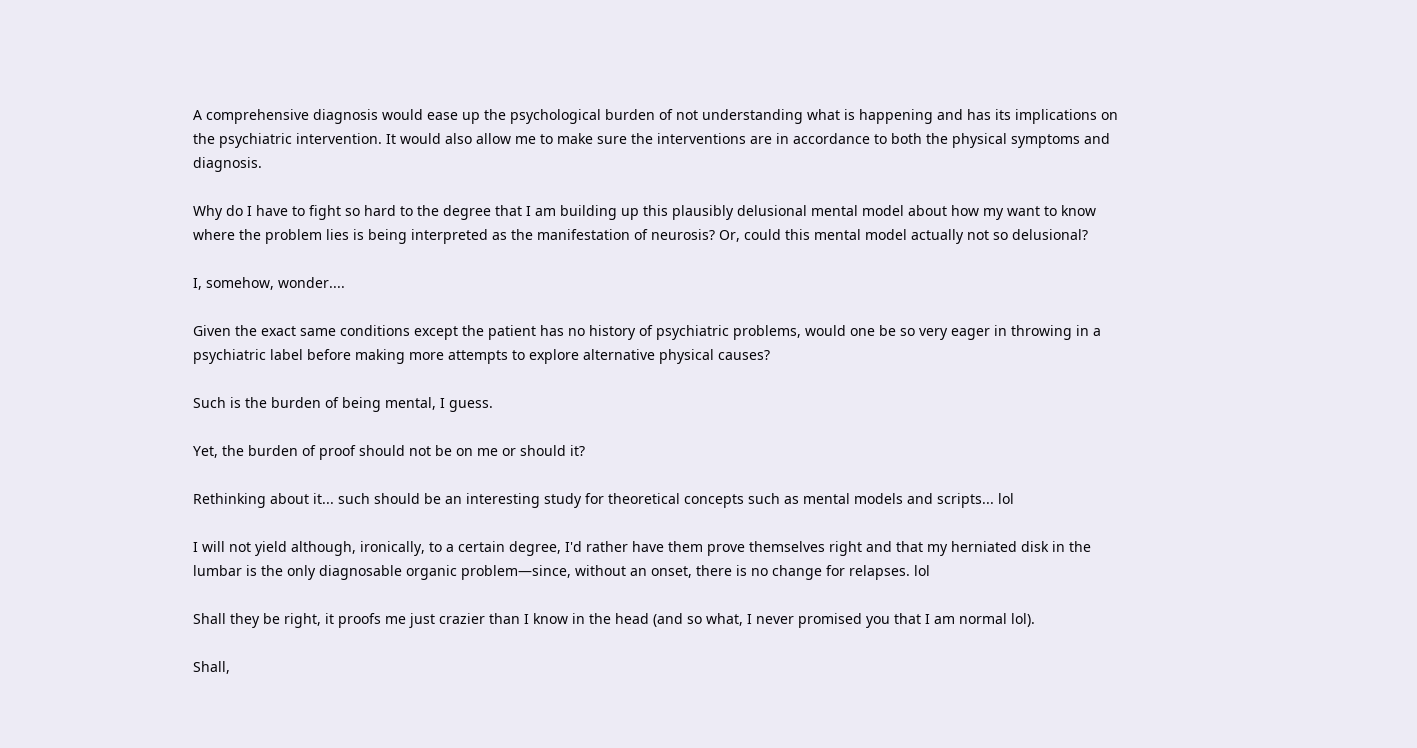A comprehensive diagnosis would ease up the psychological burden of not understanding what is happening and has its implications on the psychiatric intervention. It would also allow me to make sure the interventions are in accordance to both the physical symptoms and diagnosis.

Why do I have to fight so hard to the degree that I am building up this plausibly delusional mental model about how my want to know where the problem lies is being interpreted as the manifestation of neurosis? Or, could this mental model actually not so delusional?

I, somehow, wonder....

Given the exact same conditions except the patient has no history of psychiatric problems, would one be so very eager in throwing in a psychiatric label before making more attempts to explore alternative physical causes?

Such is the burden of being mental, I guess.

Yet, the burden of proof should not be on me or should it?

Rethinking about it... such should be an interesting study for theoretical concepts such as mental models and scripts... lol

I will not yield although, ironically, to a certain degree, I'd rather have them prove themselves right and that my herniated disk in the lumbar is the only diagnosable organic problem—since, without an onset, there is no change for relapses. lol

Shall they be right, it proofs me just crazier than I know in the head (and so what, I never promised you that I am normal lol).

Shall,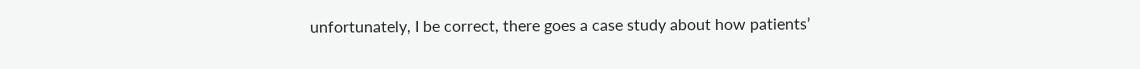unfortunately, I be correct, there goes a case study about how patients’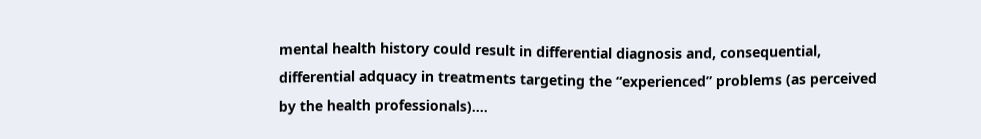mental health history could result in differential diagnosis and, consequential, differential adquacy in treatments targeting the “experienced” problems (as perceived by the health professionals)....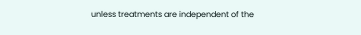unless treatments are independent of the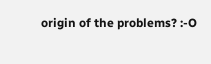origin of the problems? :-O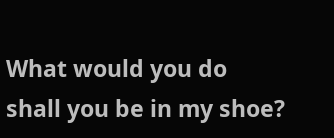What would you do shall you be in my shoe?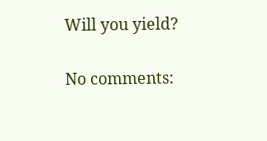Will you yield?

No comments: